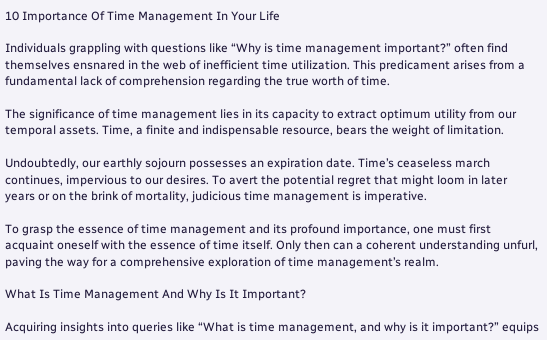10 Importance Of Time Management In Your Life

Individuals grappling with questions like “Why is time management important?” often find themselves ensnared in the web of inefficient time utilization. This predicament arises from a fundamental lack of comprehension regarding the true worth of time.

The significance of time management lies in its capacity to extract optimum utility from our temporal assets. Time, a finite and indispensable resource, bears the weight of limitation.

Undoubtedly, our earthly sojourn possesses an expiration date. Time’s ceaseless march continues, impervious to our desires. To avert the potential regret that might loom in later years or on the brink of mortality, judicious time management is imperative.

To grasp the essence of time management and its profound importance, one must first acquaint oneself with the essence of time itself. Only then can a coherent understanding unfurl, paving the way for a comprehensive exploration of time management’s realm.

What Is Time Management And Why Is It Important?

Acquiring insights into queries like “What is time management, and why is it important?” equips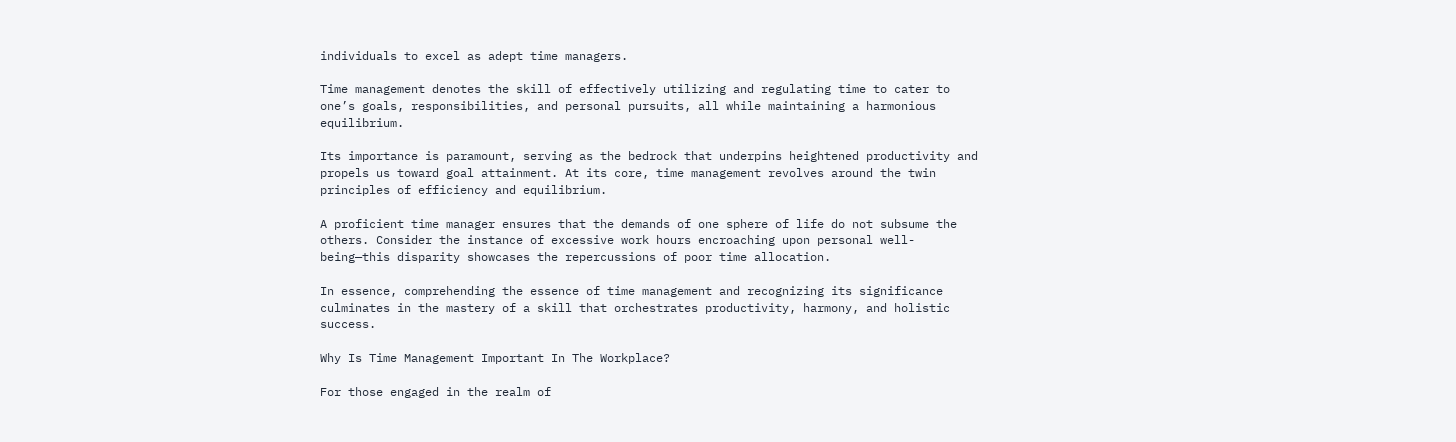individuals to excel as adept time managers.

Time management denotes the skill of effectively utilizing and regulating time to cater to one’s goals, responsibilities, and personal pursuits, all while maintaining a harmonious equilibrium.

Its importance is paramount, serving as the bedrock that underpins heightened productivity and propels us toward goal attainment. At its core, time management revolves around the twin principles of efficiency and equilibrium.

A proficient time manager ensures that the demands of one sphere of life do not subsume the others. Consider the instance of excessive work hours encroaching upon personal well-being—this disparity showcases the repercussions of poor time allocation.

In essence, comprehending the essence of time management and recognizing its significance culminates in the mastery of a skill that orchestrates productivity, harmony, and holistic success.

Why Is Time Management Important In The Workplace?

For those engaged in the realm of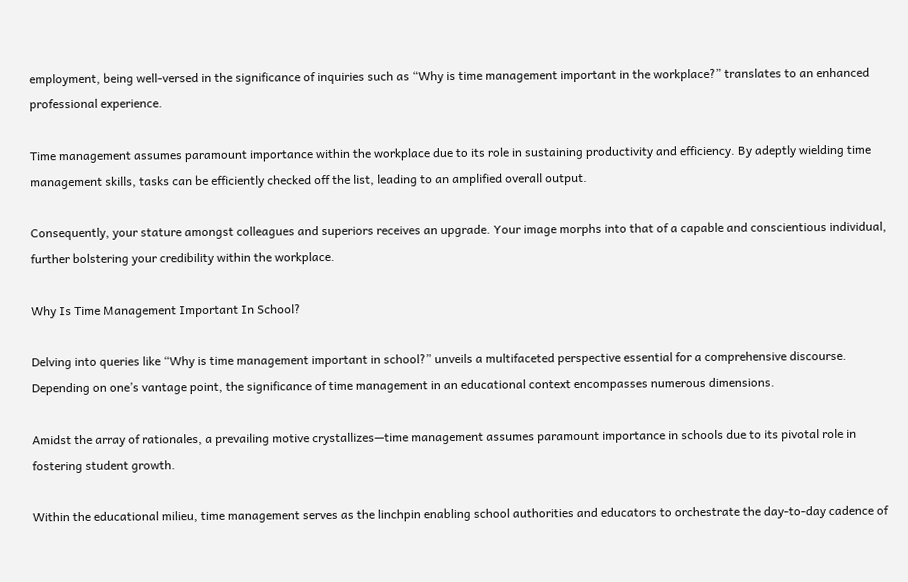employment, being well-versed in the significance of inquiries such as “Why is time management important in the workplace?” translates to an enhanced professional experience.

Time management assumes paramount importance within the workplace due to its role in sustaining productivity and efficiency. By adeptly wielding time management skills, tasks can be efficiently checked off the list, leading to an amplified overall output.

Consequently, your stature amongst colleagues and superiors receives an upgrade. Your image morphs into that of a capable and conscientious individual, further bolstering your credibility within the workplace.

Why Is Time Management Important In School?

Delving into queries like “Why is time management important in school?” unveils a multifaceted perspective essential for a comprehensive discourse. Depending on one’s vantage point, the significance of time management in an educational context encompasses numerous dimensions.

Amidst the array of rationales, a prevailing motive crystallizes—time management assumes paramount importance in schools due to its pivotal role in fostering student growth.

Within the educational milieu, time management serves as the linchpin enabling school authorities and educators to orchestrate the day-to-day cadence of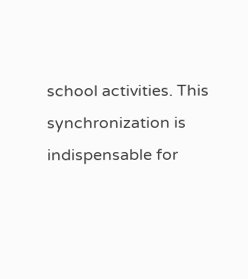school activities. This synchronization is indispensable for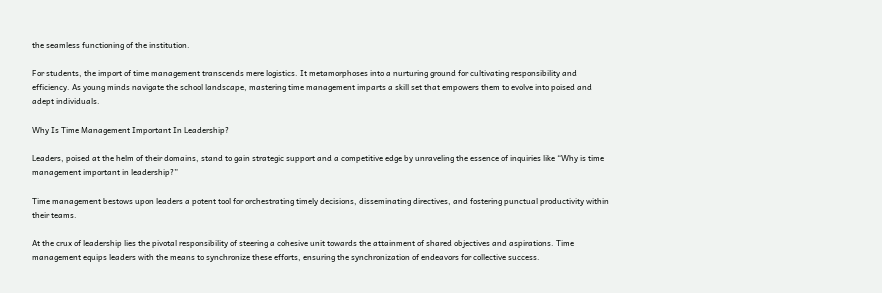the seamless functioning of the institution.

For students, the import of time management transcends mere logistics. It metamorphoses into a nurturing ground for cultivating responsibility and efficiency. As young minds navigate the school landscape, mastering time management imparts a skill set that empowers them to evolve into poised and adept individuals.

Why Is Time Management Important In Leadership?

Leaders, poised at the helm of their domains, stand to gain strategic support and a competitive edge by unraveling the essence of inquiries like “Why is time management important in leadership?”

Time management bestows upon leaders a potent tool for orchestrating timely decisions, disseminating directives, and fostering punctual productivity within their teams.

At the crux of leadership lies the pivotal responsibility of steering a cohesive unit towards the attainment of shared objectives and aspirations. Time management equips leaders with the means to synchronize these efforts, ensuring the synchronization of endeavors for collective success.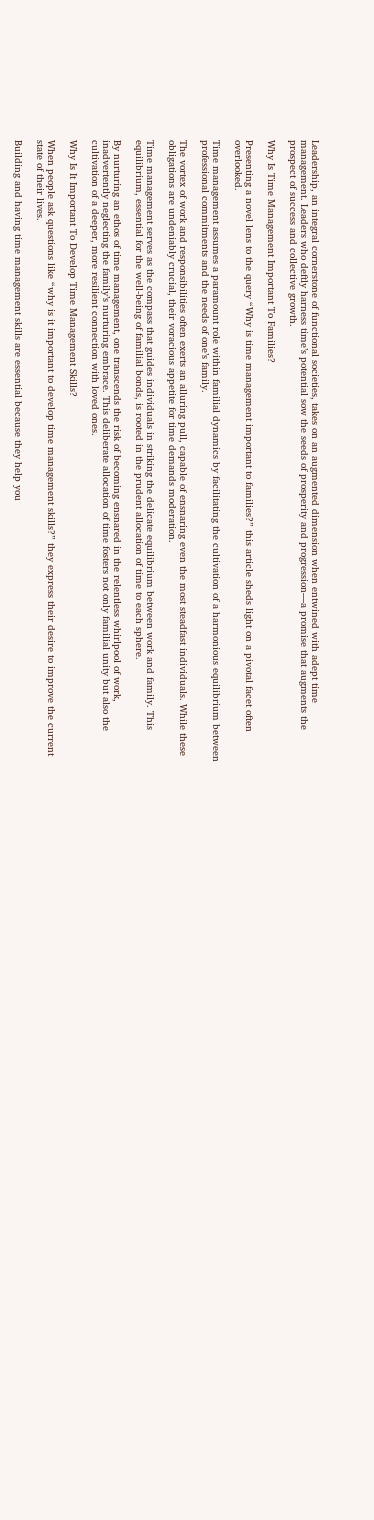Leadership, an integral cornerstone of functional societies, takes on an augmented dimension when entwined with adept time management. Leaders who deftly harness time’s potential sow the seeds of prosperity and progression—a promise that augments the prospect of success and collective growth.

Why Is Time Management Important To Families?

Presenting a novel lens to the query “Why is time management important to families?” this article sheds light on a pivotal facet often overlooked.

Time management assumes a paramount role within familial dynamics by facilitating the cultivation of a harmonious equilibrium between professional commitments and the needs of one’s family.

The vortex of work and responsibilities often exerts an alluring pull, capable of ensnaring even the most steadfast individuals. While these obligations are undeniably crucial, their voracious appetite for time demands moderation.

Time management serves as the compass that guides individuals in striking the delicate equilibrium between work and family. This equilibrium, essential for the well-being of familial bonds, is rooted in the prudent allocation of time to each sphere.

By nurturing an ethos of time management, one transcends the risk of becoming ensnared in the relentless whirlpool of work, inadvertently neglecting the family’s nurturing embrace. This deliberate allocation of time fosters not only familial unity but also the cultivation of a deeper, more resilient connection with loved ones.

Why Is It Important To Develop Time Management Skills?

When people ask questions like “why is it important to develop time management skills?” they express their desire to improve the current state of their lives.

Building and having time management skills are essential because they help you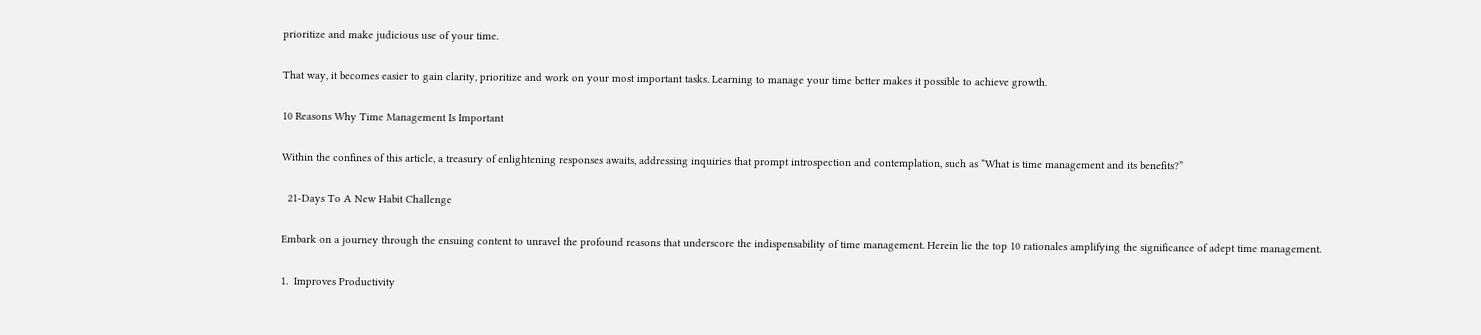prioritize and make judicious use of your time.

That way, it becomes easier to gain clarity, prioritize and work on your most important tasks. Learning to manage your time better makes it possible to achieve growth.

10 Reasons Why Time Management Is Important

Within the confines of this article, a treasury of enlightening responses awaits, addressing inquiries that prompt introspection and contemplation, such as “What is time management and its benefits?”

  21-Days To A New Habit Challenge

Embark on a journey through the ensuing content to unravel the profound reasons that underscore the indispensability of time management. Herein lie the top 10 rationales amplifying the significance of adept time management.

1.  Improves Productivity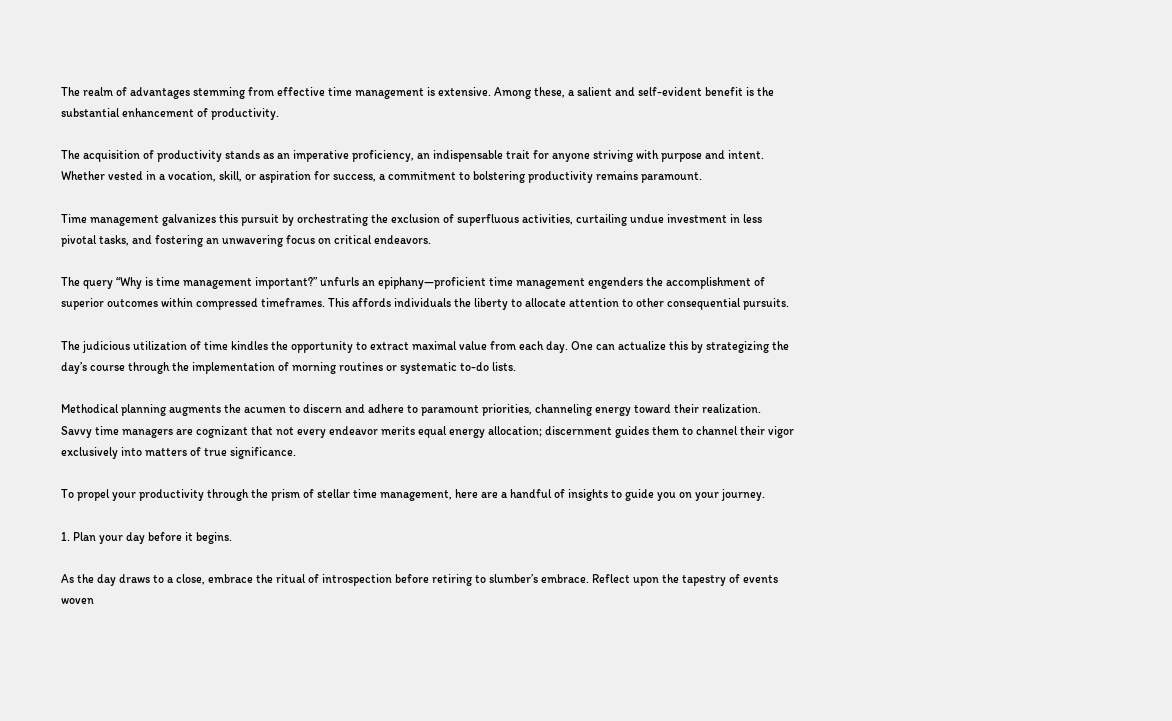The realm of advantages stemming from effective time management is extensive. Among these, a salient and self-evident benefit is the substantial enhancement of productivity.

The acquisition of productivity stands as an imperative proficiency, an indispensable trait for anyone striving with purpose and intent. Whether vested in a vocation, skill, or aspiration for success, a commitment to bolstering productivity remains paramount.

Time management galvanizes this pursuit by orchestrating the exclusion of superfluous activities, curtailing undue investment in less pivotal tasks, and fostering an unwavering focus on critical endeavors.

The query “Why is time management important?” unfurls an epiphany—proficient time management engenders the accomplishment of superior outcomes within compressed timeframes. This affords individuals the liberty to allocate attention to other consequential pursuits.

The judicious utilization of time kindles the opportunity to extract maximal value from each day. One can actualize this by strategizing the day’s course through the implementation of morning routines or systematic to-do lists.

Methodical planning augments the acumen to discern and adhere to paramount priorities, channeling energy toward their realization. Savvy time managers are cognizant that not every endeavor merits equal energy allocation; discernment guides them to channel their vigor exclusively into matters of true significance.

To propel your productivity through the prism of stellar time management, here are a handful of insights to guide you on your journey.

1. Plan your day before it begins.

As the day draws to a close, embrace the ritual of introspection before retiring to slumber’s embrace. Reflect upon the tapestry of events woven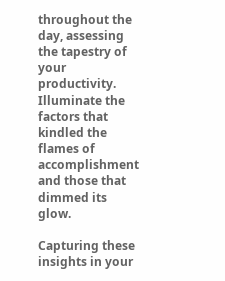throughout the day, assessing the tapestry of your productivity. Illuminate the factors that kindled the flames of accomplishment and those that dimmed its glow.

Capturing these insights in your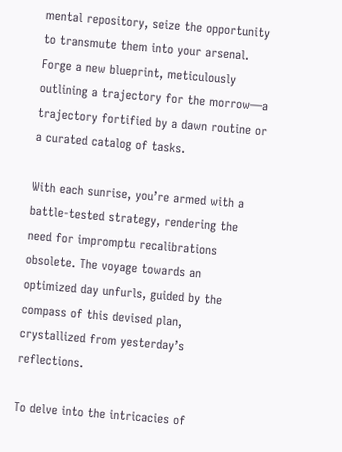mental repository, seize the opportunity to transmute them into your arsenal. Forge a new blueprint, meticulously outlining a trajectory for the morrow—a trajectory fortified by a dawn routine or a curated catalog of tasks.

With each sunrise, you’re armed with a battle-tested strategy, rendering the need for impromptu recalibrations obsolete. The voyage towards an optimized day unfurls, guided by the compass of this devised plan, crystallized from yesterday’s reflections.

To delve into the intricacies of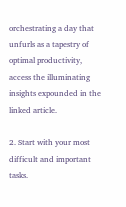orchestrating a day that unfurls as a tapestry of optimal productivity, access the illuminating insights expounded in the linked article.

2. Start with your most difficult and important tasks.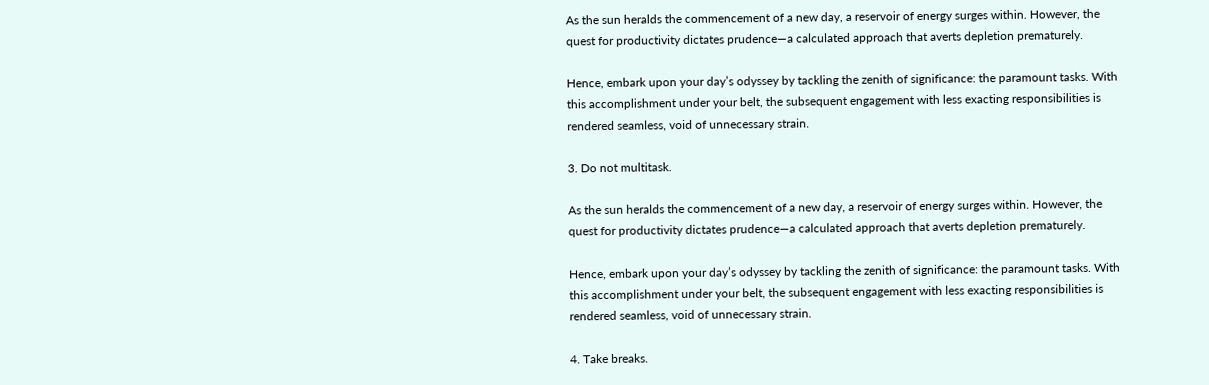As the sun heralds the commencement of a new day, a reservoir of energy surges within. However, the quest for productivity dictates prudence—a calculated approach that averts depletion prematurely.

Hence, embark upon your day’s odyssey by tackling the zenith of significance: the paramount tasks. With this accomplishment under your belt, the subsequent engagement with less exacting responsibilities is rendered seamless, void of unnecessary strain.

3. Do not multitask.

As the sun heralds the commencement of a new day, a reservoir of energy surges within. However, the quest for productivity dictates prudence—a calculated approach that averts depletion prematurely.

Hence, embark upon your day’s odyssey by tackling the zenith of significance: the paramount tasks. With this accomplishment under your belt, the subsequent engagement with less exacting responsibilities is rendered seamless, void of unnecessary strain.

4. Take breaks.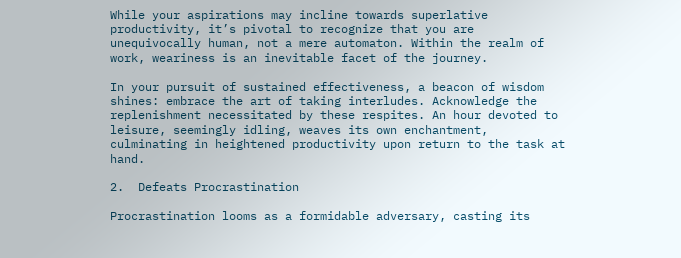While your aspirations may incline towards superlative productivity, it’s pivotal to recognize that you are unequivocally human, not a mere automaton. Within the realm of work, weariness is an inevitable facet of the journey.

In your pursuit of sustained effectiveness, a beacon of wisdom shines: embrace the art of taking interludes. Acknowledge the replenishment necessitated by these respites. An hour devoted to leisure, seemingly idling, weaves its own enchantment, culminating in heightened productivity upon return to the task at hand.

2.  Defeats Procrastination

Procrastination looms as a formidable adversary, casting its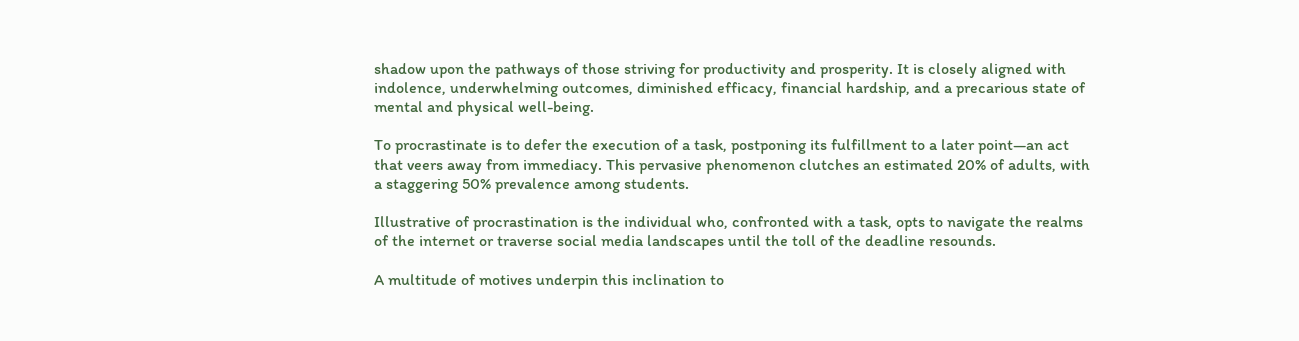shadow upon the pathways of those striving for productivity and prosperity. It is closely aligned with indolence, underwhelming outcomes, diminished efficacy, financial hardship, and a precarious state of mental and physical well-being.

To procrastinate is to defer the execution of a task, postponing its fulfillment to a later point—an act that veers away from immediacy. This pervasive phenomenon clutches an estimated 20% of adults, with a staggering 50% prevalence among students.

Illustrative of procrastination is the individual who, confronted with a task, opts to navigate the realms of the internet or traverse social media landscapes until the toll of the deadline resounds.

A multitude of motives underpin this inclination to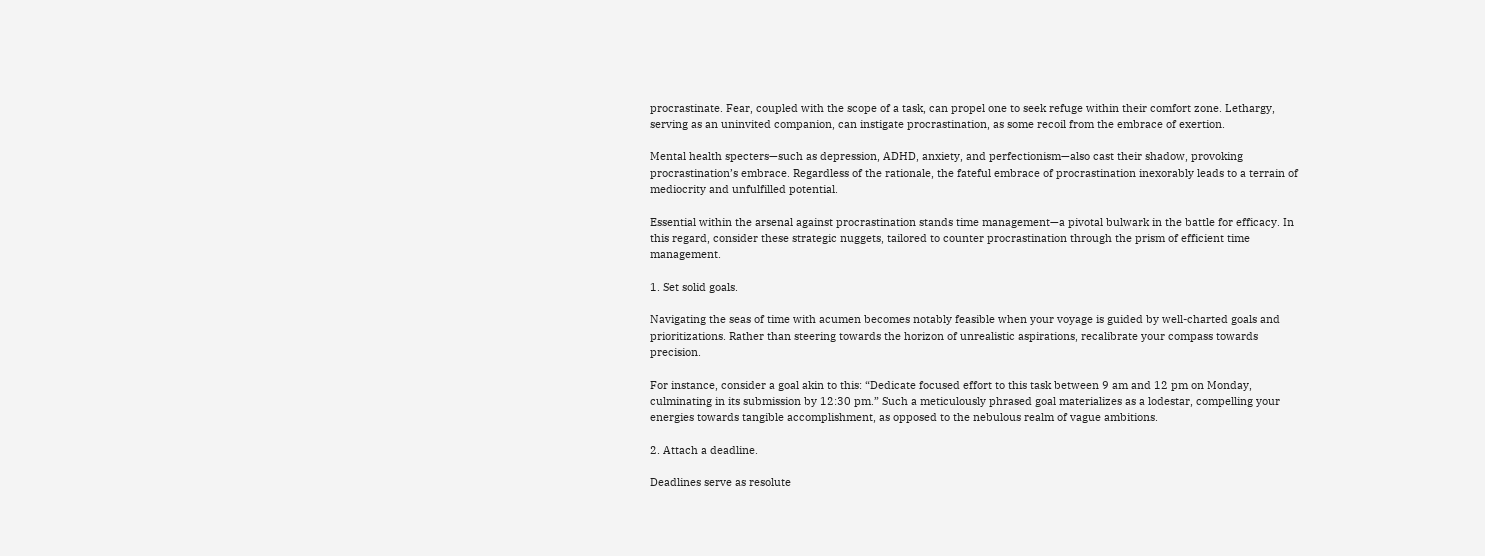procrastinate. Fear, coupled with the scope of a task, can propel one to seek refuge within their comfort zone. Lethargy, serving as an uninvited companion, can instigate procrastination, as some recoil from the embrace of exertion.

Mental health specters—such as depression, ADHD, anxiety, and perfectionism—also cast their shadow, provoking procrastination’s embrace. Regardless of the rationale, the fateful embrace of procrastination inexorably leads to a terrain of mediocrity and unfulfilled potential.

Essential within the arsenal against procrastination stands time management—a pivotal bulwark in the battle for efficacy. In this regard, consider these strategic nuggets, tailored to counter procrastination through the prism of efficient time management.

1. Set solid goals.

Navigating the seas of time with acumen becomes notably feasible when your voyage is guided by well-charted goals and prioritizations. Rather than steering towards the horizon of unrealistic aspirations, recalibrate your compass towards precision.

For instance, consider a goal akin to this: “Dedicate focused effort to this task between 9 am and 12 pm on Monday, culminating in its submission by 12:30 pm.” Such a meticulously phrased goal materializes as a lodestar, compelling your energies towards tangible accomplishment, as opposed to the nebulous realm of vague ambitions.

2. Attach a deadline.

Deadlines serve as resolute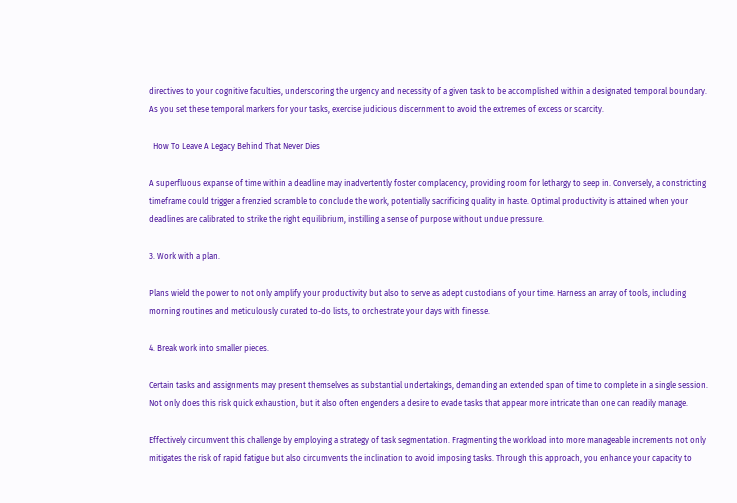directives to your cognitive faculties, underscoring the urgency and necessity of a given task to be accomplished within a designated temporal boundary. As you set these temporal markers for your tasks, exercise judicious discernment to avoid the extremes of excess or scarcity.

  How To Leave A Legacy Behind That Never Dies

A superfluous expanse of time within a deadline may inadvertently foster complacency, providing room for lethargy to seep in. Conversely, a constricting timeframe could trigger a frenzied scramble to conclude the work, potentially sacrificing quality in haste. Optimal productivity is attained when your deadlines are calibrated to strike the right equilibrium, instilling a sense of purpose without undue pressure.

3. Work with a plan.

Plans wield the power to not only amplify your productivity but also to serve as adept custodians of your time. Harness an array of tools, including morning routines and meticulously curated to-do lists, to orchestrate your days with finesse.

4. Break work into smaller pieces.

Certain tasks and assignments may present themselves as substantial undertakings, demanding an extended span of time to complete in a single session. Not only does this risk quick exhaustion, but it also often engenders a desire to evade tasks that appear more intricate than one can readily manage.

Effectively circumvent this challenge by employing a strategy of task segmentation. Fragmenting the workload into more manageable increments not only mitigates the risk of rapid fatigue but also circumvents the inclination to avoid imposing tasks. Through this approach, you enhance your capacity to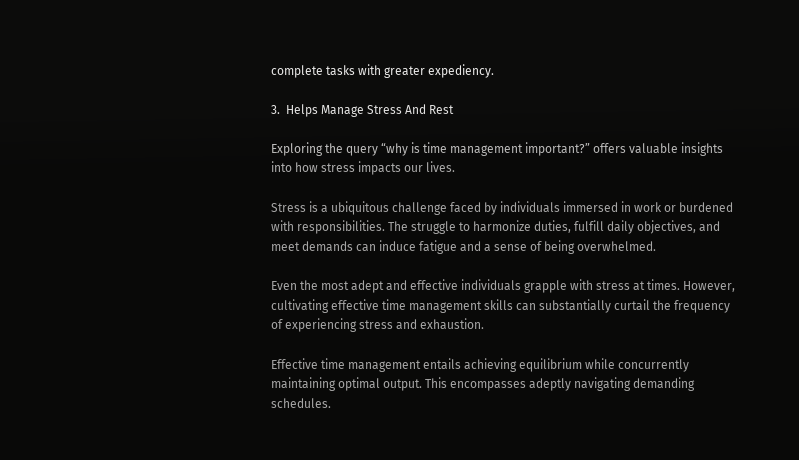complete tasks with greater expediency.

3.  Helps Manage Stress And Rest

Exploring the query “why is time management important?” offers valuable insights into how stress impacts our lives.

Stress is a ubiquitous challenge faced by individuals immersed in work or burdened with responsibilities. The struggle to harmonize duties, fulfill daily objectives, and meet demands can induce fatigue and a sense of being overwhelmed.

Even the most adept and effective individuals grapple with stress at times. However, cultivating effective time management skills can substantially curtail the frequency of experiencing stress and exhaustion.

Effective time management entails achieving equilibrium while concurrently maintaining optimal output. This encompasses adeptly navigating demanding schedules.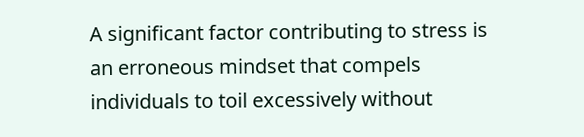A significant factor contributing to stress is an erroneous mindset that compels individuals to toil excessively without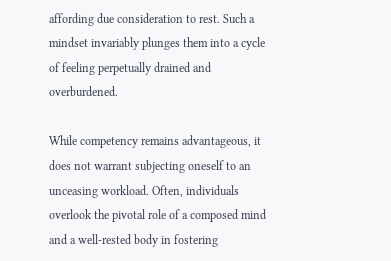affording due consideration to rest. Such a mindset invariably plunges them into a cycle of feeling perpetually drained and overburdened.

While competency remains advantageous, it does not warrant subjecting oneself to an unceasing workload. Often, individuals overlook the pivotal role of a composed mind and a well-rested body in fostering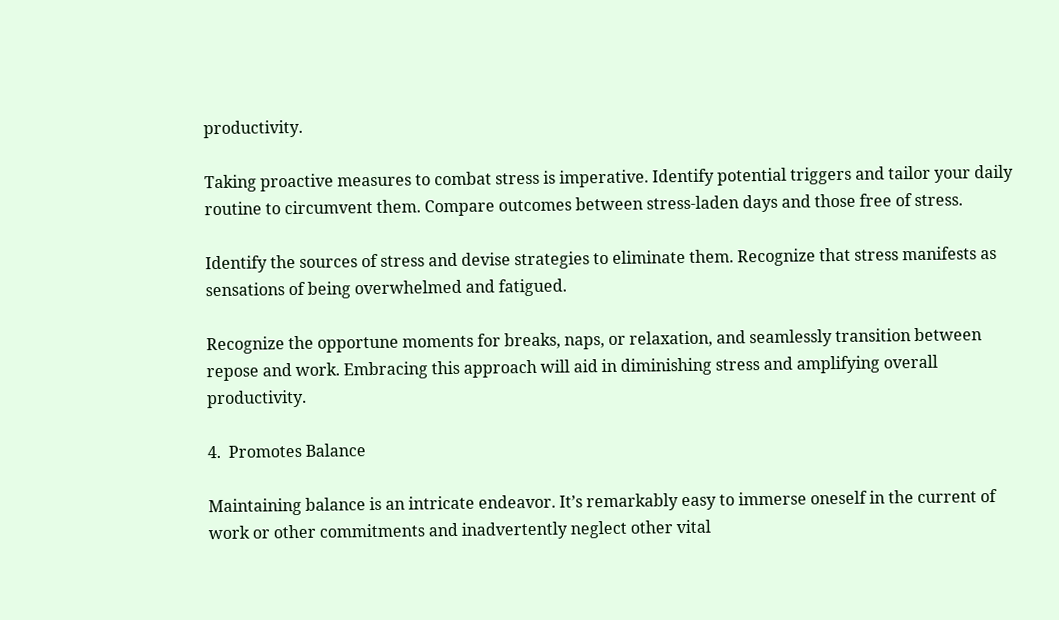productivity.

Taking proactive measures to combat stress is imperative. Identify potential triggers and tailor your daily routine to circumvent them. Compare outcomes between stress-laden days and those free of stress.

Identify the sources of stress and devise strategies to eliminate them. Recognize that stress manifests as sensations of being overwhelmed and fatigued.

Recognize the opportune moments for breaks, naps, or relaxation, and seamlessly transition between repose and work. Embracing this approach will aid in diminishing stress and amplifying overall productivity.

4.  Promotes Balance

Maintaining balance is an intricate endeavor. It’s remarkably easy to immerse oneself in the current of work or other commitments and inadvertently neglect other vital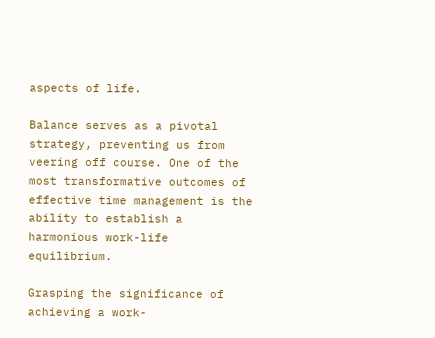aspects of life.

Balance serves as a pivotal strategy, preventing us from veering off course. One of the most transformative outcomes of effective time management is the ability to establish a harmonious work-life equilibrium.

Grasping the significance of achieving a work-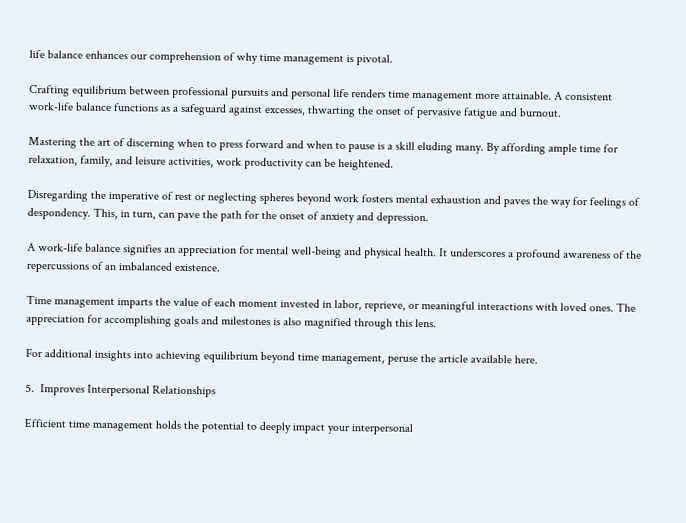life balance enhances our comprehension of why time management is pivotal.

Crafting equilibrium between professional pursuits and personal life renders time management more attainable. A consistent work-life balance functions as a safeguard against excesses, thwarting the onset of pervasive fatigue and burnout.

Mastering the art of discerning when to press forward and when to pause is a skill eluding many. By affording ample time for relaxation, family, and leisure activities, work productivity can be heightened.

Disregarding the imperative of rest or neglecting spheres beyond work fosters mental exhaustion and paves the way for feelings of despondency. This, in turn, can pave the path for the onset of anxiety and depression.

A work-life balance signifies an appreciation for mental well-being and physical health. It underscores a profound awareness of the repercussions of an imbalanced existence.

Time management imparts the value of each moment invested in labor, reprieve, or meaningful interactions with loved ones. The appreciation for accomplishing goals and milestones is also magnified through this lens.

For additional insights into achieving equilibrium beyond time management, peruse the article available here.

5.  Improves Interpersonal Relationships

Efficient time management holds the potential to deeply impact your interpersonal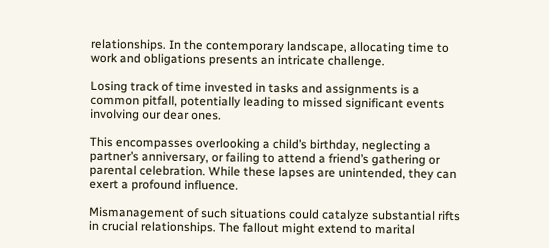relationships. In the contemporary landscape, allocating time to work and obligations presents an intricate challenge.

Losing track of time invested in tasks and assignments is a common pitfall, potentially leading to missed significant events involving our dear ones.

This encompasses overlooking a child’s birthday, neglecting a partner’s anniversary, or failing to attend a friend’s gathering or parental celebration. While these lapses are unintended, they can exert a profound influence.

Mismanagement of such situations could catalyze substantial rifts in crucial relationships. The fallout might extend to marital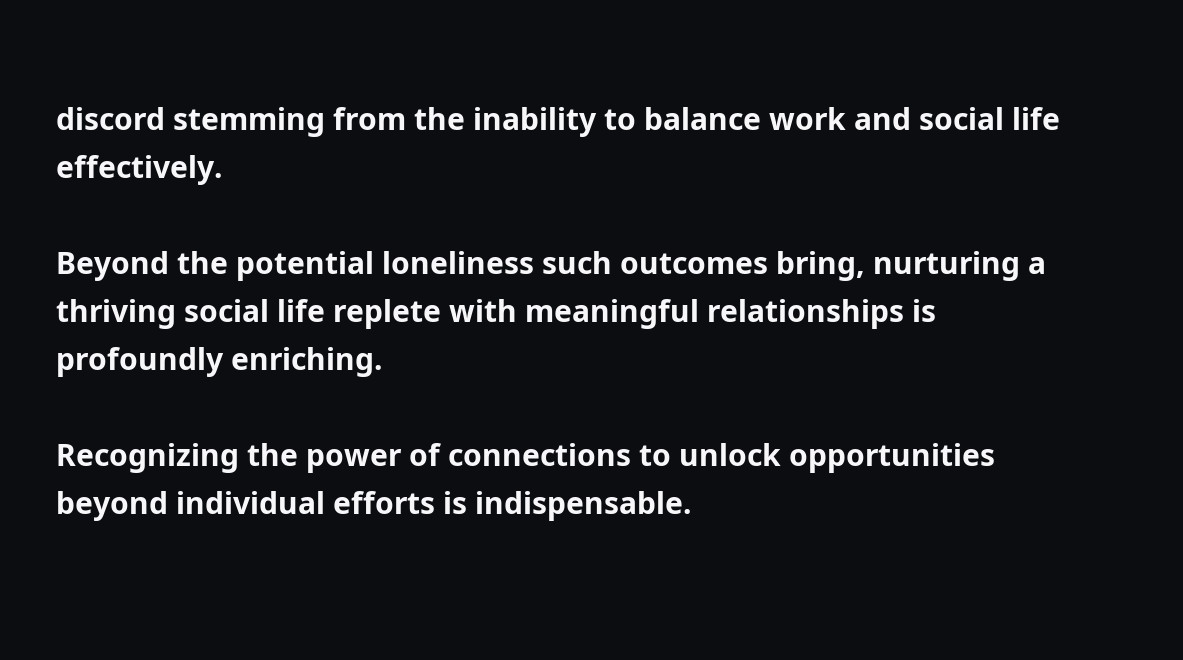discord stemming from the inability to balance work and social life effectively.

Beyond the potential loneliness such outcomes bring, nurturing a thriving social life replete with meaningful relationships is profoundly enriching.

Recognizing the power of connections to unlock opportunities beyond individual efforts is indispensable.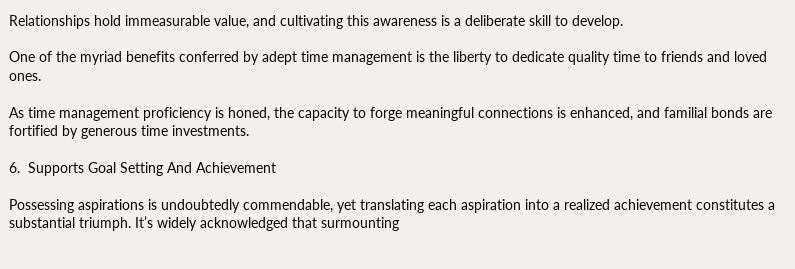Relationships hold immeasurable value, and cultivating this awareness is a deliberate skill to develop.

One of the myriad benefits conferred by adept time management is the liberty to dedicate quality time to friends and loved ones.

As time management proficiency is honed, the capacity to forge meaningful connections is enhanced, and familial bonds are fortified by generous time investments.

6.  Supports Goal Setting And Achievement

Possessing aspirations is undoubtedly commendable, yet translating each aspiration into a realized achievement constitutes a substantial triumph. It’s widely acknowledged that surmounting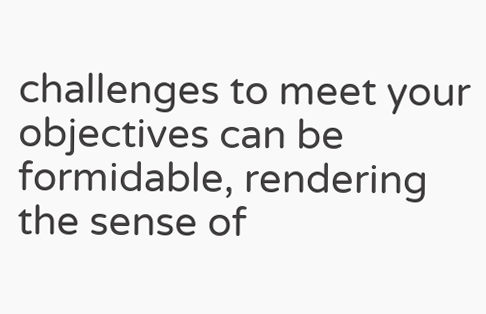challenges to meet your objectives can be formidable, rendering the sense of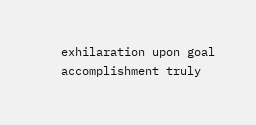exhilaration upon goal accomplishment truly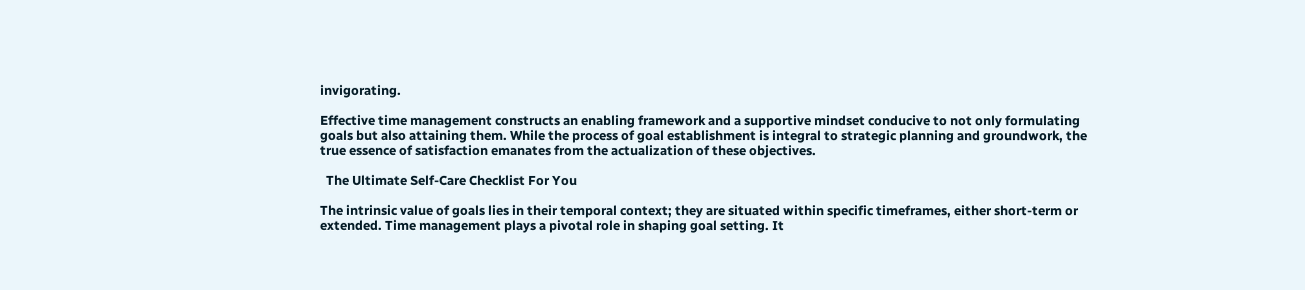invigorating.

Effective time management constructs an enabling framework and a supportive mindset conducive to not only formulating goals but also attaining them. While the process of goal establishment is integral to strategic planning and groundwork, the true essence of satisfaction emanates from the actualization of these objectives.

  The Ultimate Self-Care Checklist For You

The intrinsic value of goals lies in their temporal context; they are situated within specific timeframes, either short-term or extended. Time management plays a pivotal role in shaping goal setting. It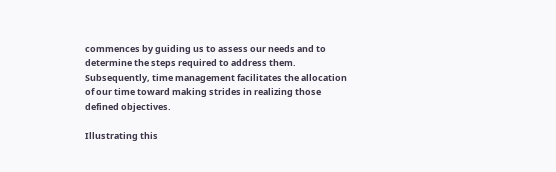commences by guiding us to assess our needs and to determine the steps required to address them. Subsequently, time management facilitates the allocation of our time toward making strides in realizing those defined objectives.

Illustrating this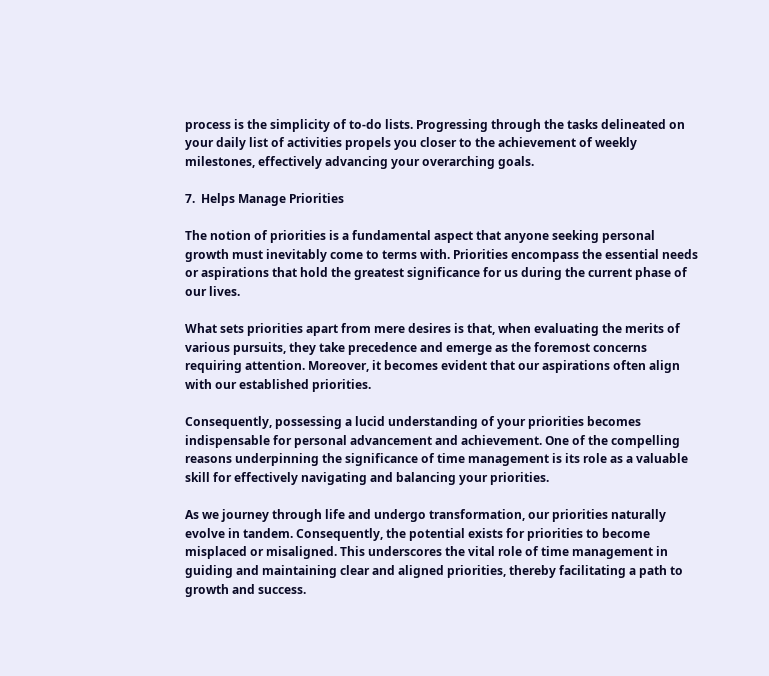process is the simplicity of to-do lists. Progressing through the tasks delineated on your daily list of activities propels you closer to the achievement of weekly milestones, effectively advancing your overarching goals.

7.  Helps Manage Priorities

The notion of priorities is a fundamental aspect that anyone seeking personal growth must inevitably come to terms with. Priorities encompass the essential needs or aspirations that hold the greatest significance for us during the current phase of our lives.

What sets priorities apart from mere desires is that, when evaluating the merits of various pursuits, they take precedence and emerge as the foremost concerns requiring attention. Moreover, it becomes evident that our aspirations often align with our established priorities.

Consequently, possessing a lucid understanding of your priorities becomes indispensable for personal advancement and achievement. One of the compelling reasons underpinning the significance of time management is its role as a valuable skill for effectively navigating and balancing your priorities.

As we journey through life and undergo transformation, our priorities naturally evolve in tandem. Consequently, the potential exists for priorities to become misplaced or misaligned. This underscores the vital role of time management in guiding and maintaining clear and aligned priorities, thereby facilitating a path to growth and success.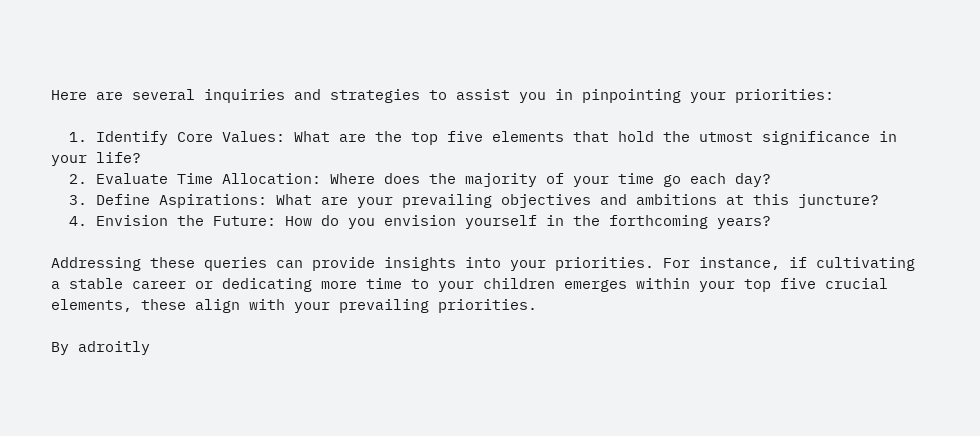Here are several inquiries and strategies to assist you in pinpointing your priorities:

  1. Identify Core Values: What are the top five elements that hold the utmost significance in your life?
  2. Evaluate Time Allocation: Where does the majority of your time go each day?
  3. Define Aspirations: What are your prevailing objectives and ambitions at this juncture?
  4. Envision the Future: How do you envision yourself in the forthcoming years?

Addressing these queries can provide insights into your priorities. For instance, if cultivating a stable career or dedicating more time to your children emerges within your top five crucial elements, these align with your prevailing priorities.

By adroitly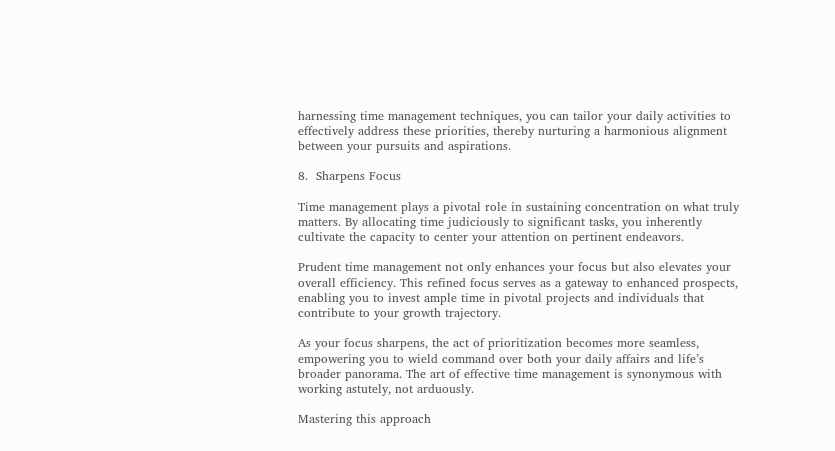harnessing time management techniques, you can tailor your daily activities to effectively address these priorities, thereby nurturing a harmonious alignment between your pursuits and aspirations.

8.  Sharpens Focus

Time management plays a pivotal role in sustaining concentration on what truly matters. By allocating time judiciously to significant tasks, you inherently cultivate the capacity to center your attention on pertinent endeavors.

Prudent time management not only enhances your focus but also elevates your overall efficiency. This refined focus serves as a gateway to enhanced prospects, enabling you to invest ample time in pivotal projects and individuals that contribute to your growth trajectory.

As your focus sharpens, the act of prioritization becomes more seamless, empowering you to wield command over both your daily affairs and life’s broader panorama. The art of effective time management is synonymous with working astutely, not arduously.

Mastering this approach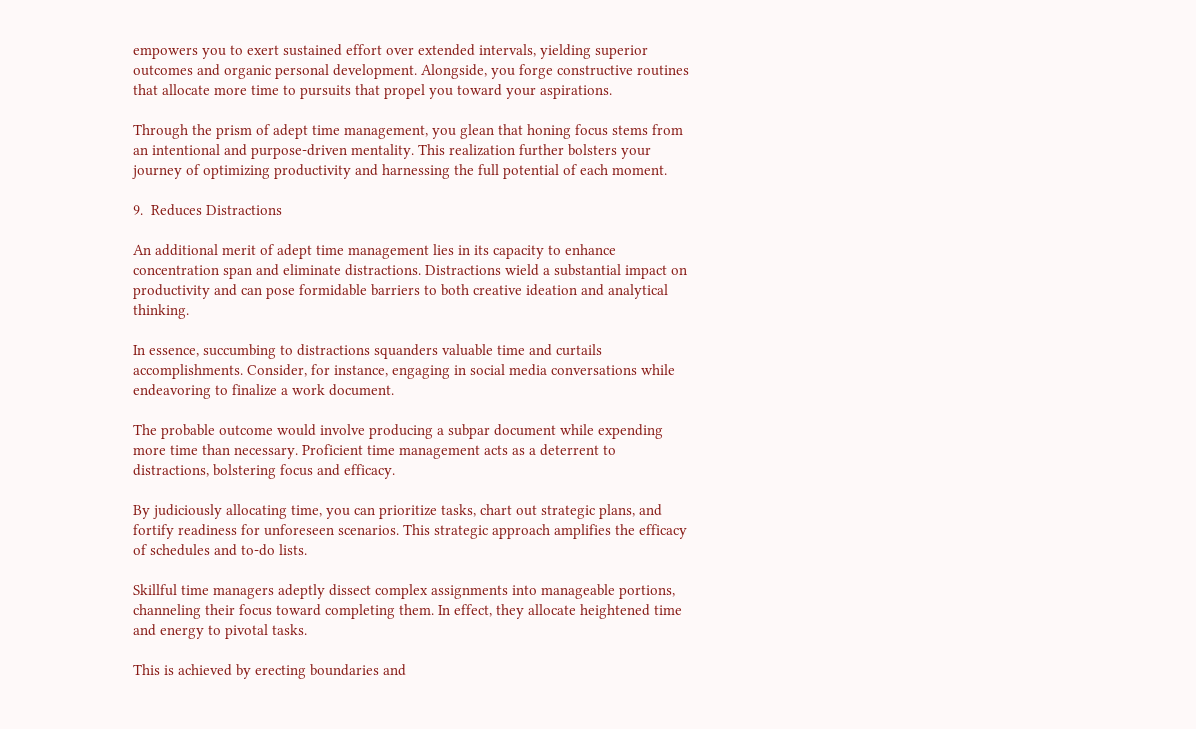empowers you to exert sustained effort over extended intervals, yielding superior outcomes and organic personal development. Alongside, you forge constructive routines that allocate more time to pursuits that propel you toward your aspirations.

Through the prism of adept time management, you glean that honing focus stems from an intentional and purpose-driven mentality. This realization further bolsters your journey of optimizing productivity and harnessing the full potential of each moment.

9.  Reduces Distractions

An additional merit of adept time management lies in its capacity to enhance concentration span and eliminate distractions. Distractions wield a substantial impact on productivity and can pose formidable barriers to both creative ideation and analytical thinking.

In essence, succumbing to distractions squanders valuable time and curtails accomplishments. Consider, for instance, engaging in social media conversations while endeavoring to finalize a work document.

The probable outcome would involve producing a subpar document while expending more time than necessary. Proficient time management acts as a deterrent to distractions, bolstering focus and efficacy.

By judiciously allocating time, you can prioritize tasks, chart out strategic plans, and fortify readiness for unforeseen scenarios. This strategic approach amplifies the efficacy of schedules and to-do lists.

Skillful time managers adeptly dissect complex assignments into manageable portions, channeling their focus toward completing them. In effect, they allocate heightened time and energy to pivotal tasks.

This is achieved by erecting boundaries and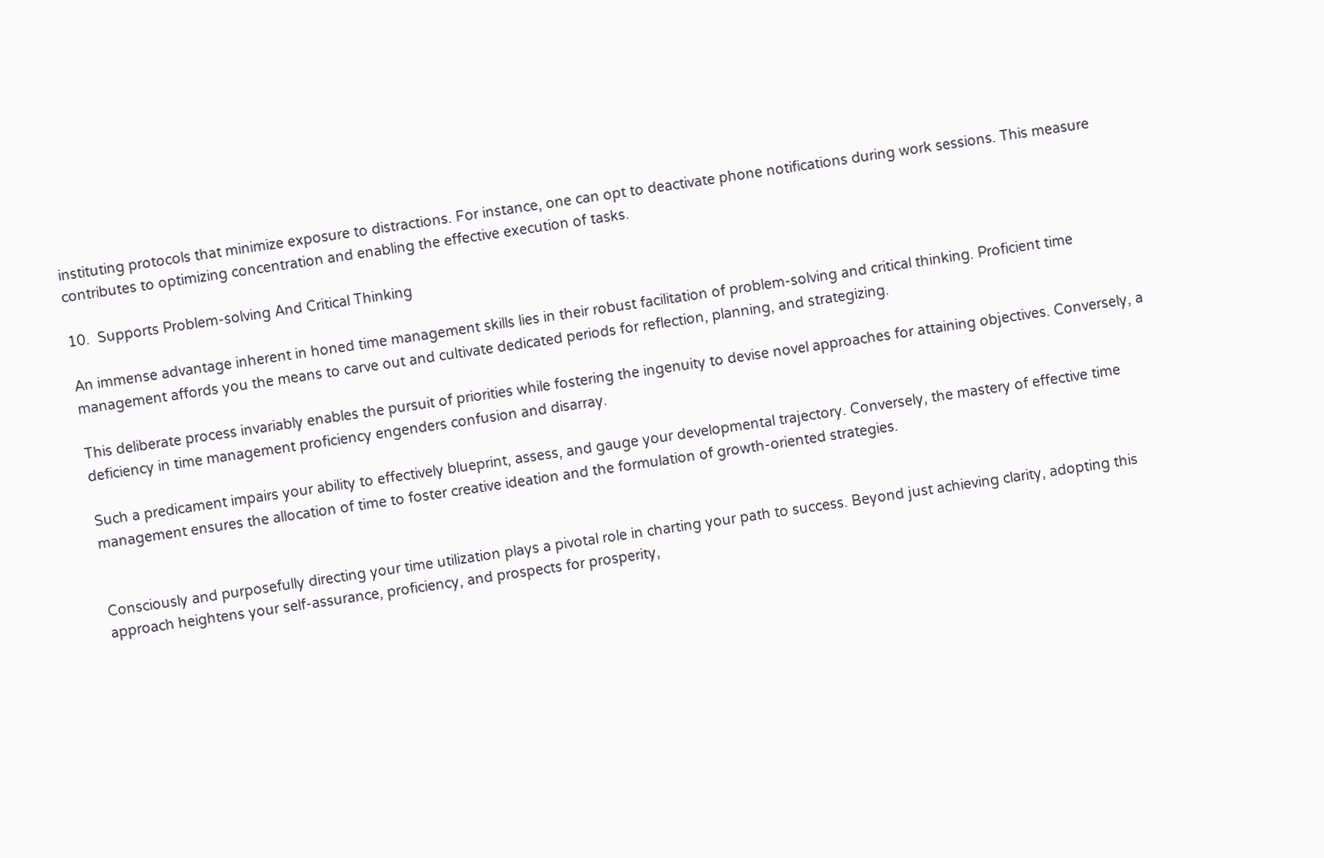instituting protocols that minimize exposure to distractions. For instance, one can opt to deactivate phone notifications during work sessions. This measure contributes to optimizing concentration and enabling the effective execution of tasks.

10.  Supports Problem-solving And Critical Thinking

An immense advantage inherent in honed time management skills lies in their robust facilitation of problem-solving and critical thinking. Proficient time management affords you the means to carve out and cultivate dedicated periods for reflection, planning, and strategizing.

This deliberate process invariably enables the pursuit of priorities while fostering the ingenuity to devise novel approaches for attaining objectives. Conversely, a deficiency in time management proficiency engenders confusion and disarray.

Such a predicament impairs your ability to effectively blueprint, assess, and gauge your developmental trajectory. Conversely, the mastery of effective time management ensures the allocation of time to foster creative ideation and the formulation of growth-oriented strategies.


Consciously and purposefully directing your time utilization plays a pivotal role in charting your path to success. Beyond just achieving clarity, adopting this approach heightens your self-assurance, proficiency, and prospects for prosperity,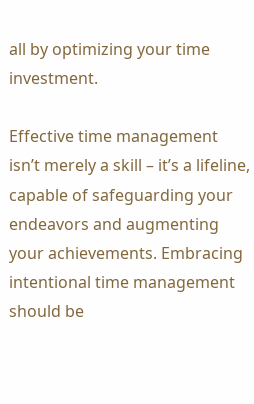all by optimizing your time investment.

Effective time management isn’t merely a skill – it’s a lifeline, capable of safeguarding your endeavors and augmenting your achievements. Embracing intentional time management should be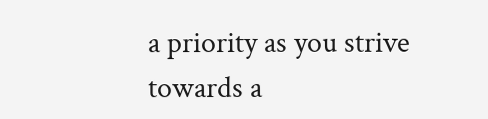a priority as you strive towards a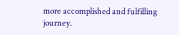more accomplished and fulfilling journey.